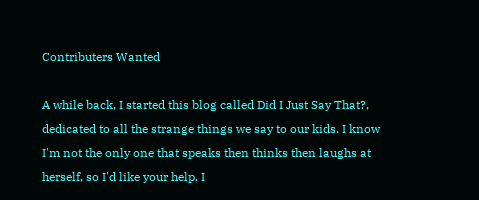Contributers Wanted

A while back, I started this blog called Did I Just Say That?, dedicated to all the strange things we say to our kids. I know I'm not the only one that speaks then thinks then laughs at herself, so I'd like your help. I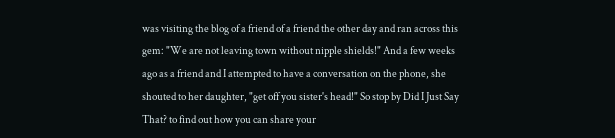was visiting the blog of a friend of a friend the other day and ran across this gem: "We are not leaving town without nipple shields!" And a few weeks ago as a friend and I attempted to have a conversation on the phone, she shouted to her daughter, "get off you sister's head!" So stop by Did I Just Say That? to find out how you can share your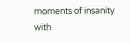moments of insanity with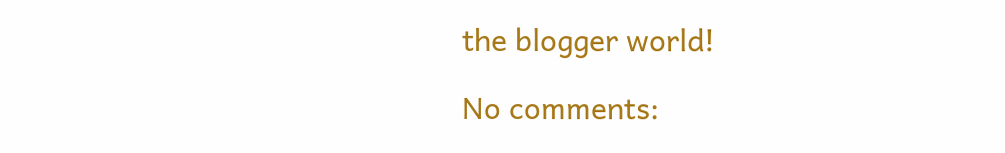the blogger world!

No comments: